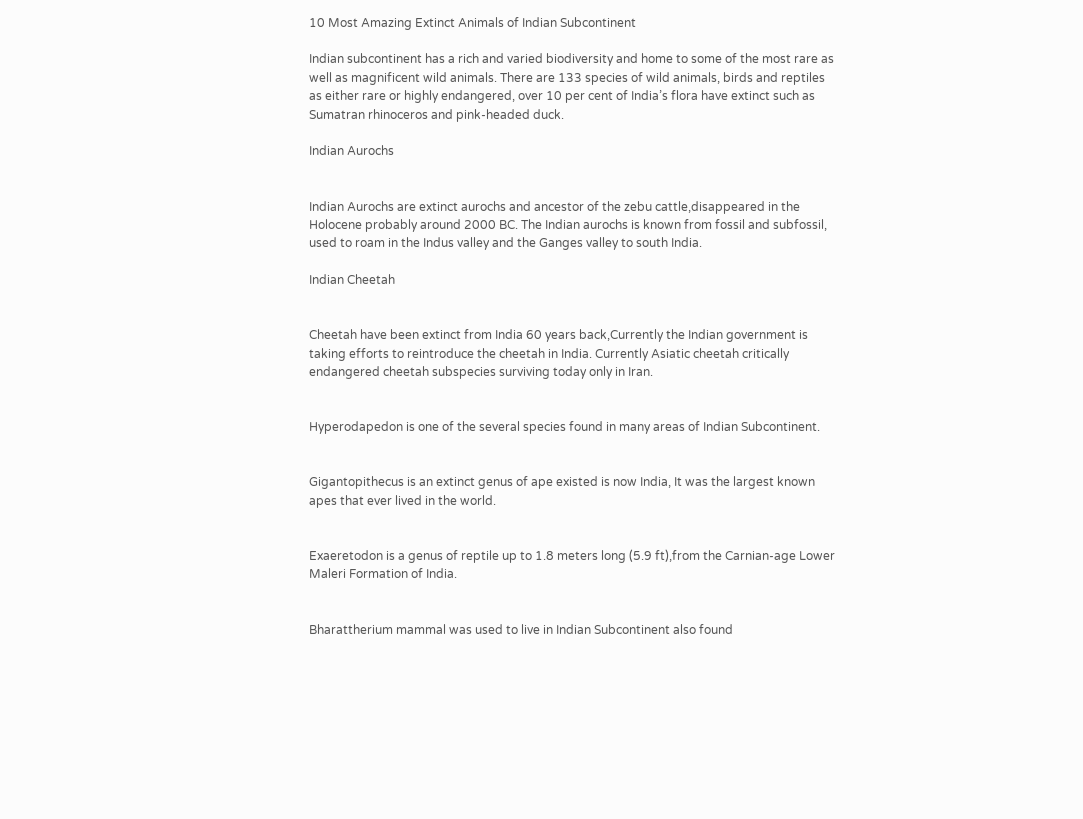10 Most Amazing Extinct Animals of Indian Subcontinent

Indian subcontinent has a rich and varied biodiversity and home to some of the most rare as well as magnificent wild animals. There are 133 species of wild animals, birds and reptiles as either rare or highly endangered, over 10 per cent of India’s flora have extinct such as Sumatran rhinoceros and pink-headed duck.

Indian Aurochs


Indian Aurochs are extinct aurochs and ancestor of the zebu cattle,disappeared in the Holocene probably around 2000 BC. The Indian aurochs is known from fossil and subfossil, used to roam in the Indus valley and the Ganges valley to south India.

Indian Cheetah


Cheetah have been extinct from India 60 years back,Currently the Indian government is taking efforts to reintroduce the cheetah in India. Currently Asiatic cheetah critically endangered cheetah subspecies surviving today only in Iran.


Hyperodapedon is one of the several species found in many areas of Indian Subcontinent.


Gigantopithecus is an extinct genus of ape existed is now India, It was the largest known apes that ever lived in the world.


Exaeretodon is a genus of reptile up to 1.8 meters long (5.9 ft),from the Carnian-age Lower Maleri Formation of India.


Bharattherium mammal was used to live in Indian Subcontinent also found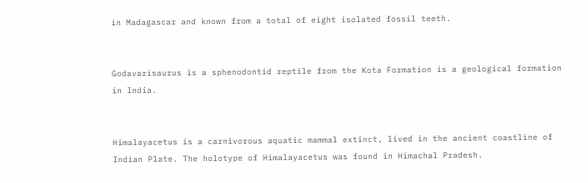in Madagascar and known from a total of eight isolated fossil teeth.


Godavarisaurus is a sphenodontid reptile from the Kota Formation is a geological formation in India.


Himalayacetus is a carnivorous aquatic mammal extinct, lived in the ancient coastline of Indian Plate. The holotype of Himalayacetus was found in Himachal Pradesh.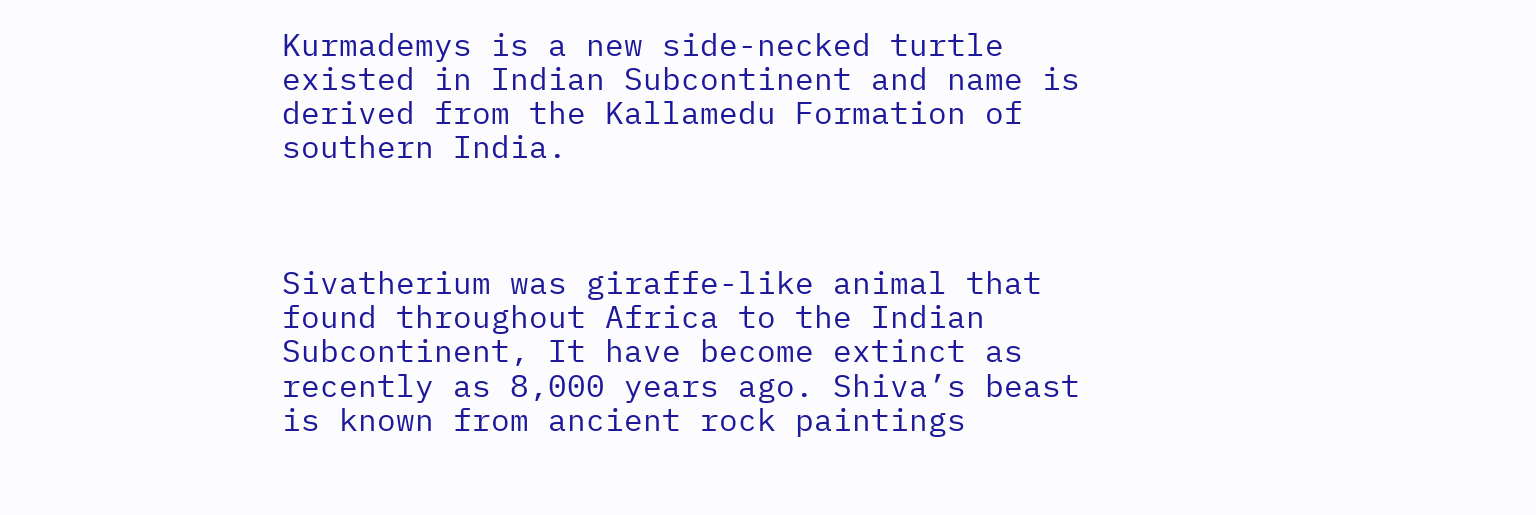Kurmademys is a new side-necked turtle existed in Indian Subcontinent and name is derived from the Kallamedu Formation of southern India.



Sivatherium was giraffe-like animal that found throughout Africa to the Indian Subcontinent, It have become extinct as recently as 8,000 years ago. Shiva’s beast is known from ancient rock paintings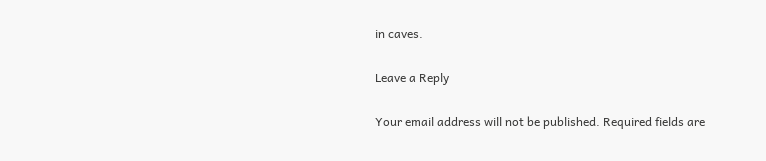in caves.

Leave a Reply

Your email address will not be published. Required fields are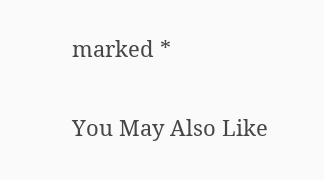marked *

You May Also Like